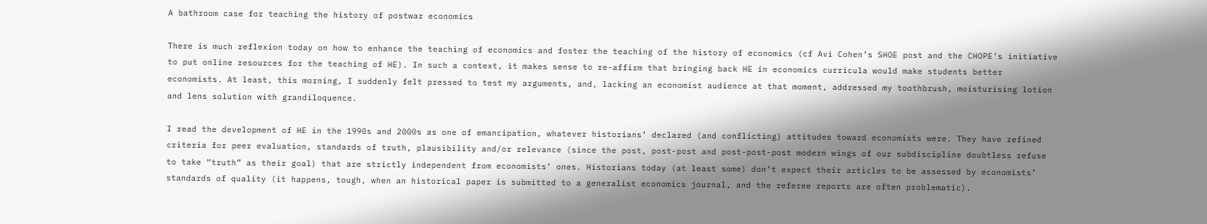A bathroom case for teaching the history of postwar economics

There is much reflexion today on how to enhance the teaching of economics and foster the teaching of the history of economics (cf Avi Cohen’s SHOE post and the CHOPE’s initiative to put online resources for the teaching of HE). In such a context, it makes sense to re-affirm that bringing back HE in economics curricula would make students better economists. At least, this morning, I suddenly felt pressed to test my arguments, and, lacking an economist audience at that moment, addressed my toothbrush, moisturising lotion and lens solution with grandiloquence.

I read the development of HE in the 1990s and 2000s as one of emancipation, whatever historians’ declared (and conflicting) attitudes toward economists were. They have refined criteria for peer evaluation, standards of truth, plausibility and/or relevance (since the post, post-post and post-post-post modern wings of our subdiscipline doubtless refuse to take “truth” as their goal) that are strictly independent from economists’ ones. Historians today (at least some) don’t expect their articles to be assessed by economists’ standards of quality (it happens, tough, when an historical paper is submitted to a generalist economics journal, and the referee reports are often problematic).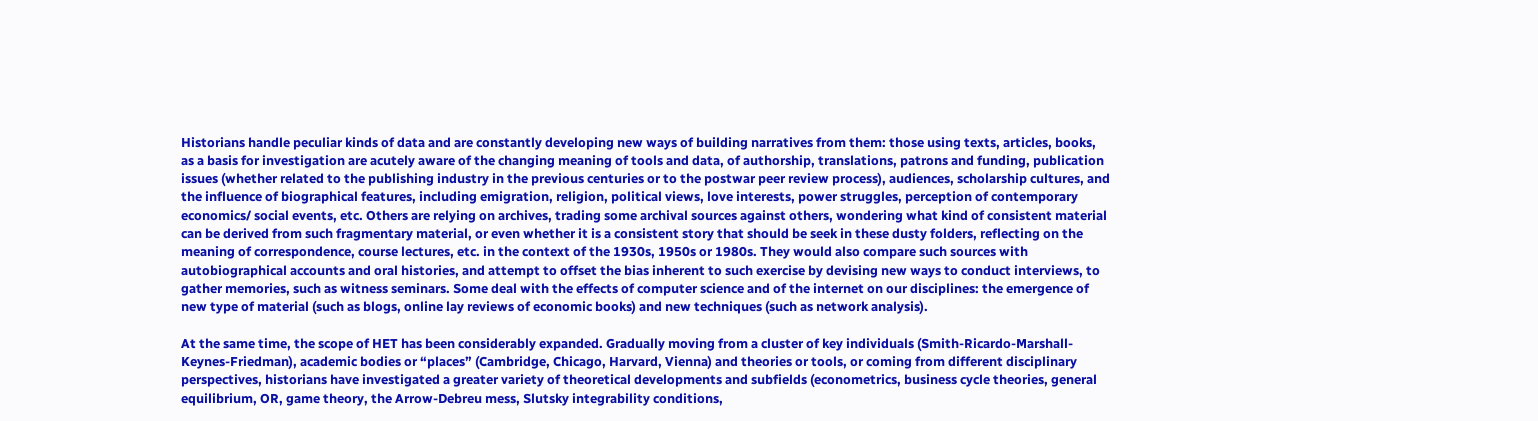Historians handle peculiar kinds of data and are constantly developing new ways of building narratives from them: those using texts, articles, books, as a basis for investigation are acutely aware of the changing meaning of tools and data, of authorship, translations, patrons and funding, publication issues (whether related to the publishing industry in the previous centuries or to the postwar peer review process), audiences, scholarship cultures, and the influence of biographical features, including emigration, religion, political views, love interests, power struggles, perception of contemporary economics/ social events, etc. Others are relying on archives, trading some archival sources against others, wondering what kind of consistent material can be derived from such fragmentary material, or even whether it is a consistent story that should be seek in these dusty folders, reflecting on the meaning of correspondence, course lectures, etc. in the context of the 1930s, 1950s or 1980s. They would also compare such sources with autobiographical accounts and oral histories, and attempt to offset the bias inherent to such exercise by devising new ways to conduct interviews, to gather memories, such as witness seminars. Some deal with the effects of computer science and of the internet on our disciplines: the emergence of new type of material (such as blogs, online lay reviews of economic books) and new techniques (such as network analysis).

At the same time, the scope of HET has been considerably expanded. Gradually moving from a cluster of key individuals (Smith-Ricardo-Marshall-Keynes-Friedman), academic bodies or “places” (Cambridge, Chicago, Harvard, Vienna) and theories or tools, or coming from different disciplinary perspectives, historians have investigated a greater variety of theoretical developments and subfields (econometrics, business cycle theories, general equilibrium, OR, game theory, the Arrow-Debreu mess, Slutsky integrability conditions,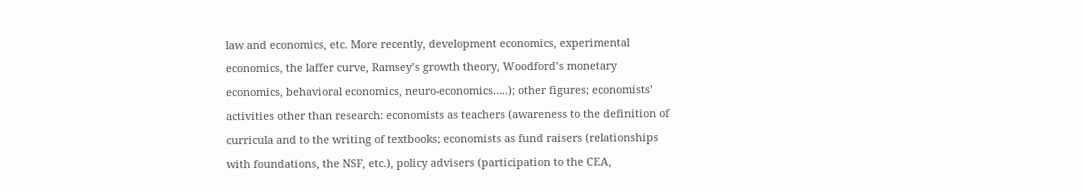law and economics, etc. More recently, development economics, experimental economics, the laffer curve, Ramsey’s growth theory, Woodford’s monetary economics, behavioral economics, neuro-economics…..); other figures; economists’ activities other than research: economists as teachers (awareness to the definition of curricula and to the writing of textbooks; economists as fund raisers (relationships with foundations, the NSF, etc.), policy advisers (participation to the CEA,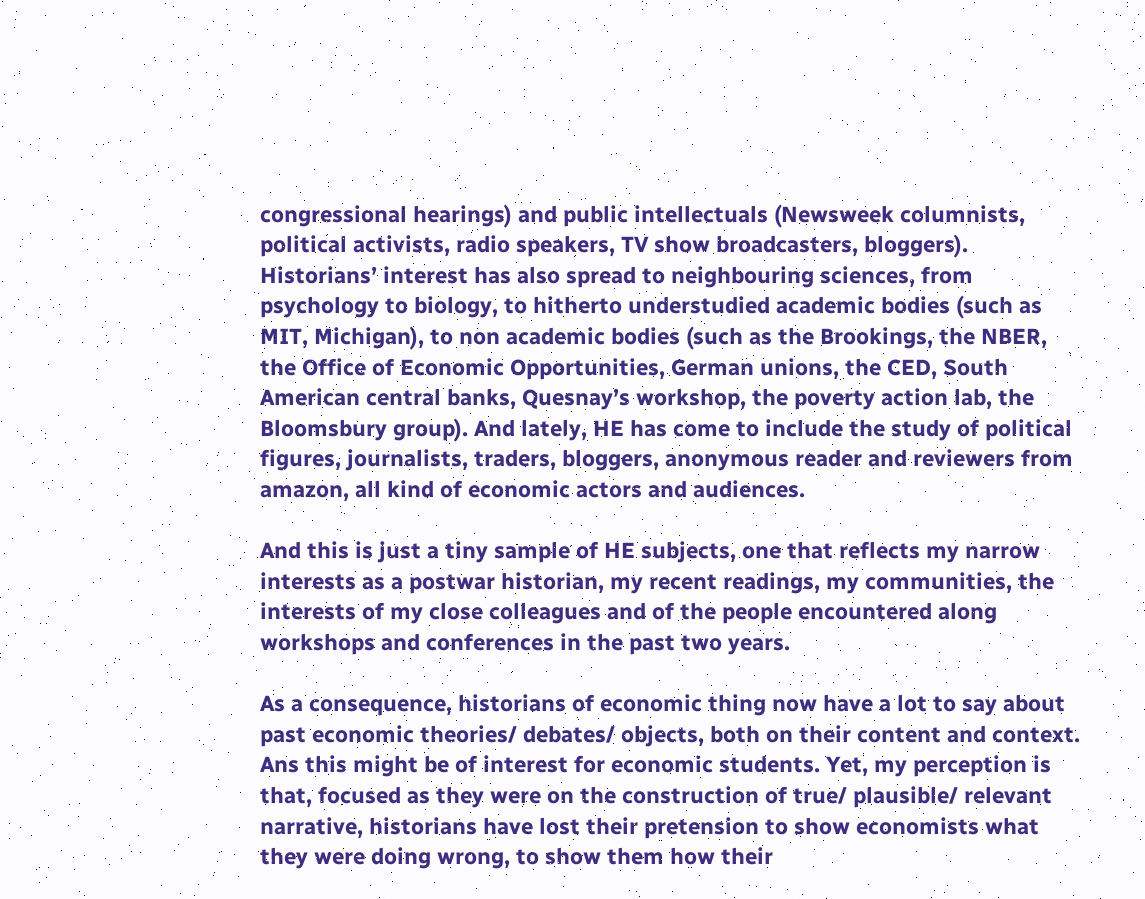congressional hearings) and public intellectuals (Newsweek columnists, political activists, radio speakers, TV show broadcasters, bloggers). Historians’ interest has also spread to neighbouring sciences, from psychology to biology, to hitherto understudied academic bodies (such as MIT, Michigan), to non academic bodies (such as the Brookings, the NBER, the Office of Economic Opportunities, German unions, the CED, South American central banks, Quesnay’s workshop, the poverty action lab, the Bloomsbury group). And lately, HE has come to include the study of political figures, journalists, traders, bloggers, anonymous reader and reviewers from amazon, all kind of economic actors and audiences.

And this is just a tiny sample of HE subjects, one that reflects my narrow interests as a postwar historian, my recent readings, my communities, the interests of my close colleagues and of the people encountered along workshops and conferences in the past two years.

As a consequence, historians of economic thing now have a lot to say about past economic theories/ debates/ objects, both on their content and context. Ans this might be of interest for economic students. Yet, my perception is that, focused as they were on the construction of true/ plausible/ relevant narrative, historians have lost their pretension to show economists what they were doing wrong, to show them how their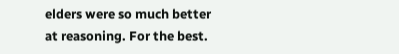elders were so much better at reasoning. For the best.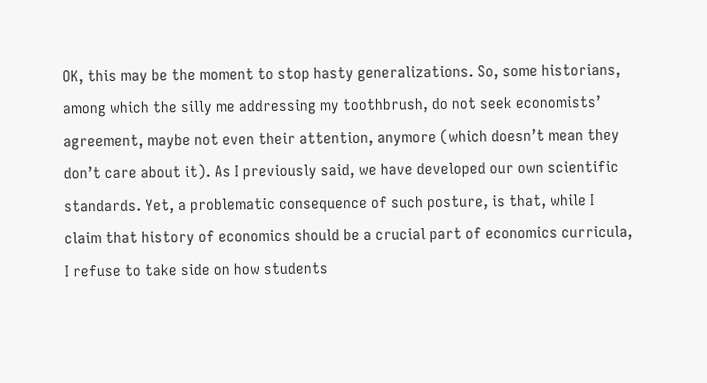OK, this may be the moment to stop hasty generalizations. So, some historians, among which the silly me addressing my toothbrush, do not seek economists’ agreement, maybe not even their attention, anymore (which doesn’t mean they don’t care about it). As I previously said, we have developed our own scientific standards. Yet, a problematic consequence of such posture, is that, while I claim that history of economics should be a crucial part of economics curricula, I refuse to take side on how students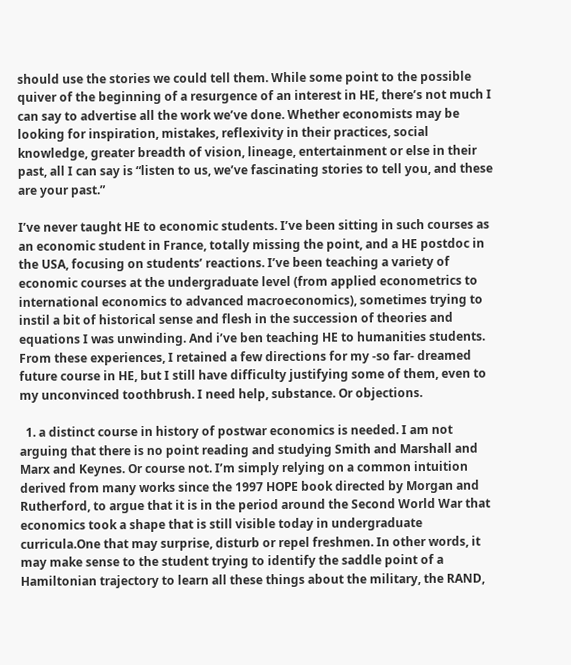should use the stories we could tell them. While some point to the possible quiver of the beginning of a resurgence of an interest in HE, there’s not much I can say to advertise all the work we’ve done. Whether economists may be looking for inspiration, mistakes, reflexivity in their practices, social knowledge, greater breadth of vision, lineage, entertainment or else in their past, all I can say is “listen to us, we’ve fascinating stories to tell you, and these are your past.”

I’ve never taught HE to economic students. I’ve been sitting in such courses as an economic student in France, totally missing the point, and a HE postdoc in the USA, focusing on students’ reactions. I’ve been teaching a variety of economic courses at the undergraduate level (from applied econometrics to international economics to advanced macroeconomics), sometimes trying to instil a bit of historical sense and flesh in the succession of theories and equations I was unwinding. And i’ve ben teaching HE to humanities students. From these experiences, I retained a few directions for my -so far- dreamed future course in HE, but I still have difficulty justifying some of them, even to my unconvinced toothbrush. I need help, substance. Or objections.

  1. a distinct course in history of postwar economics is needed. I am not arguing that there is no point reading and studying Smith and Marshall and Marx and Keynes. Or course not. I’m simply relying on a common intuition derived from many works since the 1997 HOPE book directed by Morgan and Rutherford, to argue that it is in the period around the Second World War that economics took a shape that is still visible today in undergraduate curricula.One that may surprise, disturb or repel freshmen. In other words, it may make sense to the student trying to identify the saddle point of a Hamiltonian trajectory to learn all these things about the military, the RAND,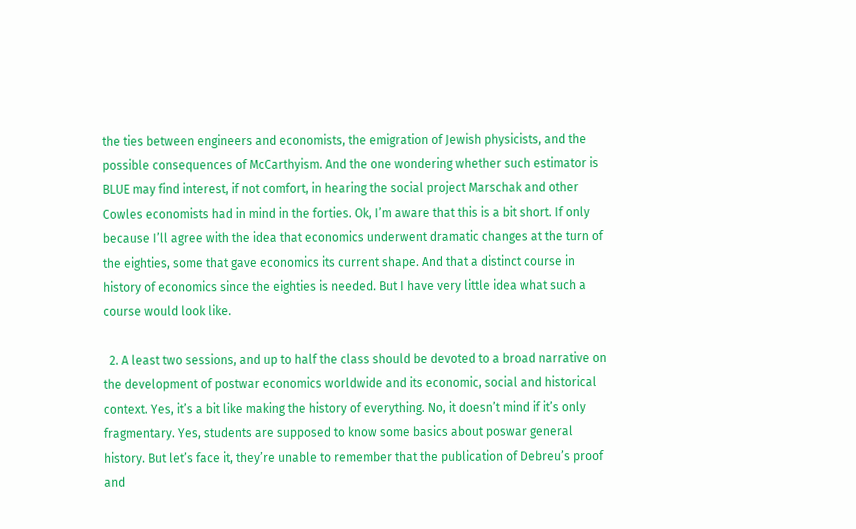the ties between engineers and economists, the emigration of Jewish physicists, and the possible consequences of McCarthyism. And the one wondering whether such estimator is BLUE may find interest, if not comfort, in hearing the social project Marschak and other Cowles economists had in mind in the forties. Ok, I’m aware that this is a bit short. If only because I’ll agree with the idea that economics underwent dramatic changes at the turn of the eighties, some that gave economics its current shape. And that a distinct course in history of economics since the eighties is needed. But I have very little idea what such a course would look like.

  2. A least two sessions, and up to half the class should be devoted to a broad narrative on the development of postwar economics worldwide and its economic, social and historical context. Yes, it’s a bit like making the history of everything. No, it doesn’t mind if it’s only fragmentary. Yes, students are supposed to know some basics about poswar general history. But let’s face it, they’re unable to remember that the publication of Debreu’s proof and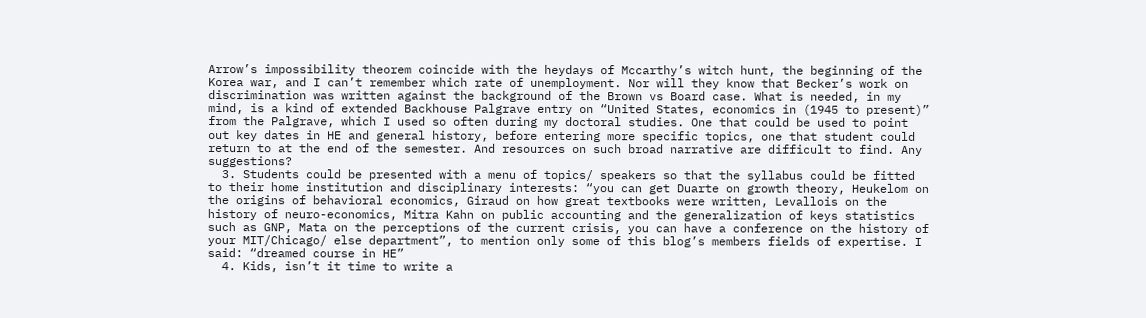Arrow’s impossibility theorem coincide with the heydays of Mccarthy’s witch hunt, the beginning of the Korea war, and I can’t remember which rate of unemployment. Nor will they know that Becker’s work on discrimination was written against the background of the Brown vs Board case. What is needed, in my mind, is a kind of extended Backhouse Palgrave entry on “United States, economics in (1945 to present)” from the Palgrave, which I used so often during my doctoral studies. One that could be used to point out key dates in HE and general history, before entering more specific topics, one that student could return to at the end of the semester. And resources on such broad narrative are difficult to find. Any suggestions?
  3. Students could be presented with a menu of topics/ speakers so that the syllabus could be fitted to their home institution and disciplinary interests: “you can get Duarte on growth theory, Heukelom on the origins of behavioral economics, Giraud on how great textbooks were written, Levallois on the history of neuro-economics, Mitra Kahn on public accounting and the generalization of keys statistics such as GNP, Mata on the perceptions of the current crisis, you can have a conference on the history of your MIT/Chicago/ else department”, to mention only some of this blog’s members fields of expertise. I said: “dreamed course in HE”
  4. Kids, isn’t it time to write a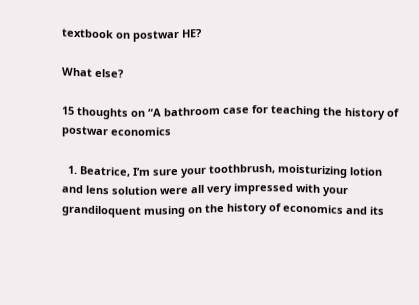textbook on postwar HE?

What else?

15 thoughts on “A bathroom case for teaching the history of postwar economics

  1. Beatrice, I’m sure your toothbrush, moisturizing lotion and lens solution were all very impressed with your grandiloquent musing on the history of economics and its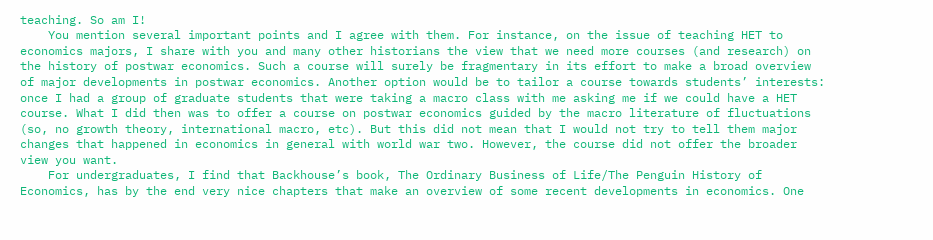teaching. So am I!
    You mention several important points and I agree with them. For instance, on the issue of teaching HET to economics majors, I share with you and many other historians the view that we need more courses (and research) on the history of postwar economics. Such a course will surely be fragmentary in its effort to make a broad overview of major developments in postwar economics. Another option would be to tailor a course towards students’ interests: once I had a group of graduate students that were taking a macro class with me asking me if we could have a HET course. What I did then was to offer a course on postwar economics guided by the macro literature of fluctuations (so, no growth theory, international macro, etc). But this did not mean that I would not try to tell them major changes that happened in economics in general with world war two. However, the course did not offer the broader view you want.
    For undergraduates, I find that Backhouse’s book, The Ordinary Business of Life/The Penguin History of Economics, has by the end very nice chapters that make an overview of some recent developments in economics. One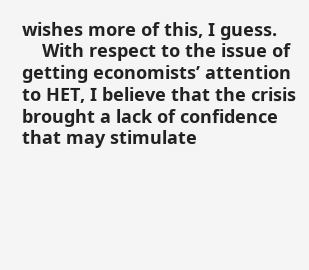wishes more of this, I guess.
    With respect to the issue of getting economists’ attention to HET, I believe that the crisis brought a lack of confidence that may stimulate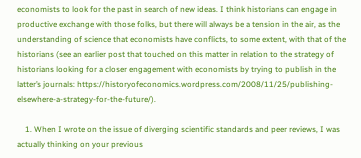economists to look for the past in search of new ideas. I think historians can engage in productive exchange with those folks, but there will always be a tension in the air, as the understanding of science that economists have conflicts, to some extent, with that of the historians (see an earlier post that touched on this matter in relation to the strategy of historians looking for a closer engagement with economists by trying to publish in the latter’s journals: https://historyofeconomics.wordpress.com/2008/11/25/publishing-elsewhere-a-strategy-for-the-future/).

    1. When I wrote on the issue of diverging scientific standards and peer reviews, I was actually thinking on your previous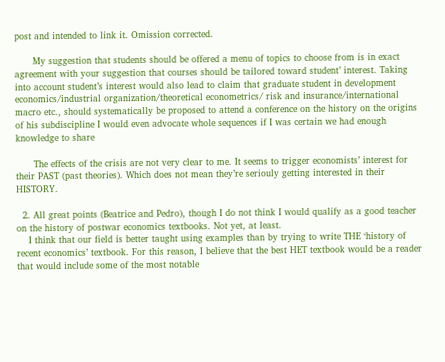post and intended to link it. Omission corrected.

      My suggestion that students should be offered a menu of topics to choose from is in exact agreement with your suggestion that courses should be tailored toward student’ interest. Taking into account student’s interest would also lead to claim that graduate student in development economics/industrial organization/theoretical econometrics/ risk and insurance/international macro etc., should systematically be proposed to attend a conference on the history on the origins of his subdiscipline I would even advocate whole sequences if I was certain we had enough knowledge to share

      The effects of the crisis are not very clear to me. It seems to trigger economists’ interest for their PAST (past theories). Which does not mean they’re seriouly getting interested in their HISTORY.

  2. All great points (Beatrice and Pedro), though I do not think I would qualify as a good teacher on the history of postwar economics textbooks. Not yet, at least.
    I think that our field is better taught using examples than by trying to write THE ‘history of recent economics’ textbook. For this reason, I believe that the best HET textbook would be a reader that would include some of the most notable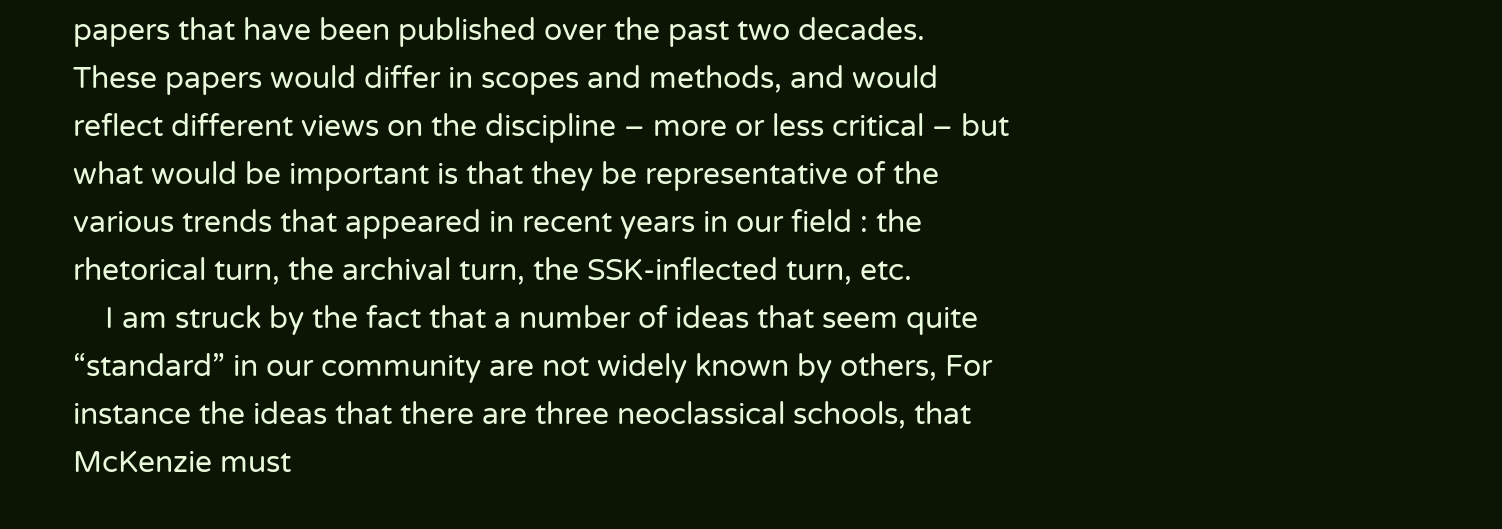papers that have been published over the past two decades. These papers would differ in scopes and methods, and would reflect different views on the discipline – more or less critical – but what would be important is that they be representative of the various trends that appeared in recent years in our field : the rhetorical turn, the archival turn, the SSK-inflected turn, etc.
    I am struck by the fact that a number of ideas that seem quite “standard” in our community are not widely known by others, For instance the ideas that there are three neoclassical schools, that McKenzie must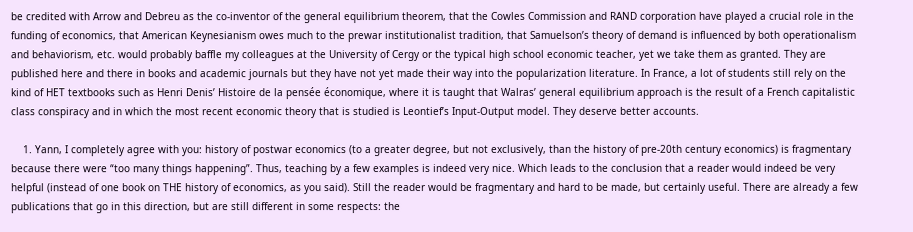be credited with Arrow and Debreu as the co-inventor of the general equilibrium theorem, that the Cowles Commission and RAND corporation have played a crucial role in the funding of economics, that American Keynesianism owes much to the prewar institutionalist tradition, that Samuelson’s theory of demand is influenced by both operationalism and behaviorism, etc. would probably baffle my colleagues at the University of Cergy or the typical high school economic teacher, yet we take them as granted. They are published here and there in books and academic journals but they have not yet made their way into the popularization literature. In France, a lot of students still rely on the kind of HET textbooks such as Henri Denis’ Histoire de la pensée économique, where it is taught that Walras’ general equilibrium approach is the result of a French capitalistic class conspiracy and in which the most recent economic theory that is studied is Leontief’s Input-Output model. They deserve better accounts.

    1. Yann, I completely agree with you: history of postwar economics (to a greater degree, but not exclusively, than the history of pre-20th century economics) is fragmentary because there were “too many things happening”. Thus, teaching by a few examples is indeed very nice. Which leads to the conclusion that a reader would indeed be very helpful (instead of one book on THE history of economics, as you said). Still the reader would be fragmentary and hard to be made, but certainly useful. There are already a few publications that go in this direction, but are still different in some respects: the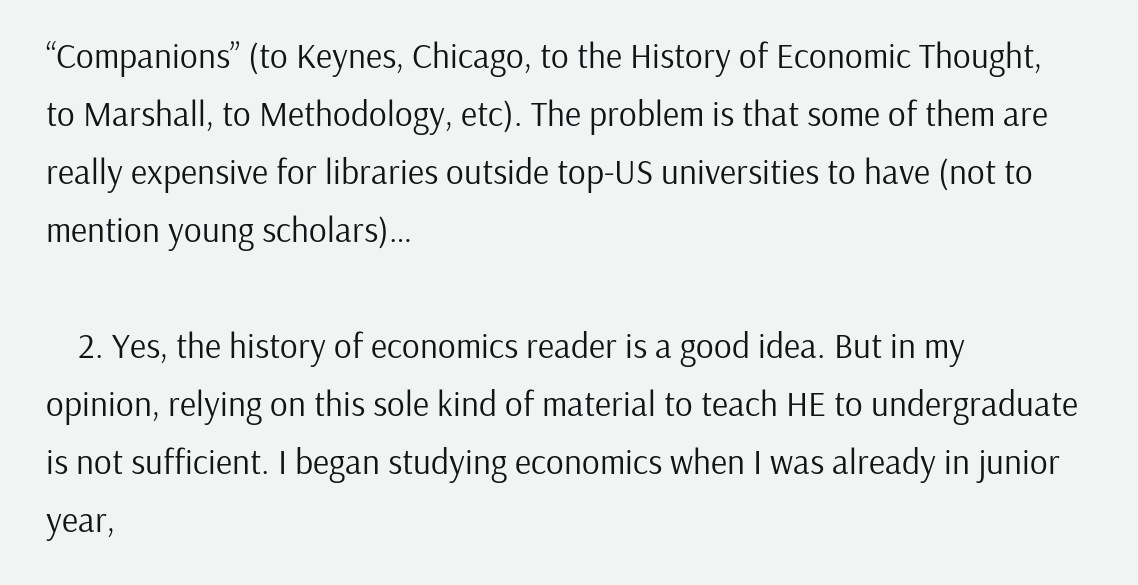“Companions” (to Keynes, Chicago, to the History of Economic Thought, to Marshall, to Methodology, etc). The problem is that some of them are really expensive for libraries outside top-US universities to have (not to mention young scholars)…

    2. Yes, the history of economics reader is a good idea. But in my opinion, relying on this sole kind of material to teach HE to undergraduate is not sufficient. I began studying economics when I was already in junior year,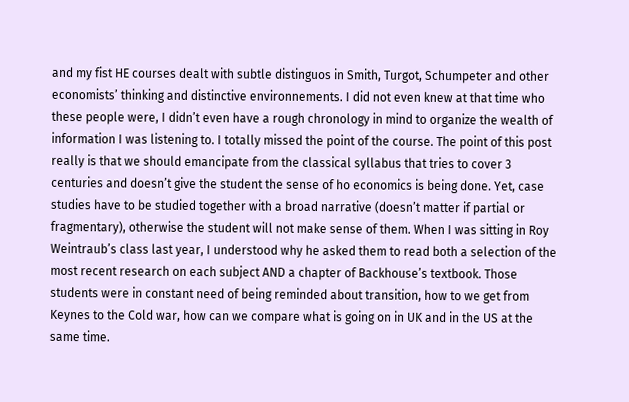and my fist HE courses dealt with subtle distinguos in Smith, Turgot, Schumpeter and other economists’ thinking and distinctive environnements. I did not even knew at that time who these people were, I didn’t even have a rough chronology in mind to organize the wealth of information I was listening to. I totally missed the point of the course. The point of this post really is that we should emancipate from the classical syllabus that tries to cover 3 centuries and doesn’t give the student the sense of ho economics is being done. Yet, case studies have to be studied together with a broad narrative (doesn’t matter if partial or fragmentary), otherwise the student will not make sense of them. When I was sitting in Roy Weintraub’s class last year, I understood why he asked them to read both a selection of the most recent research on each subject AND a chapter of Backhouse’s textbook. Those students were in constant need of being reminded about transition, how to we get from Keynes to the Cold war, how can we compare what is going on in UK and in the US at the same time.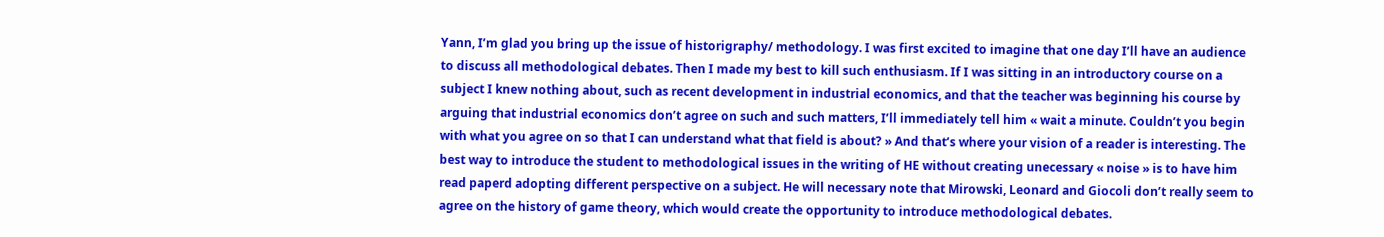Yann, I’m glad you bring up the issue of historigraphy/ methodology. I was first excited to imagine that one day I’ll have an audience to discuss all methodological debates. Then I made my best to kill such enthusiasm. If I was sitting in an introductory course on a subject I knew nothing about, such as recent development in industrial economics, and that the teacher was beginning his course by arguing that industrial economics don’t agree on such and such matters, I’ll immediately tell him « wait a minute. Couldn’t you begin with what you agree on so that I can understand what that field is about? » And that’s where your vision of a reader is interesting. The best way to introduce the student to methodological issues in the writing of HE without creating unecessary « noise » is to have him read paperd adopting different perspective on a subject. He will necessary note that Mirowski, Leonard and Giocoli don’t really seem to agree on the history of game theory, which would create the opportunity to introduce methodological debates.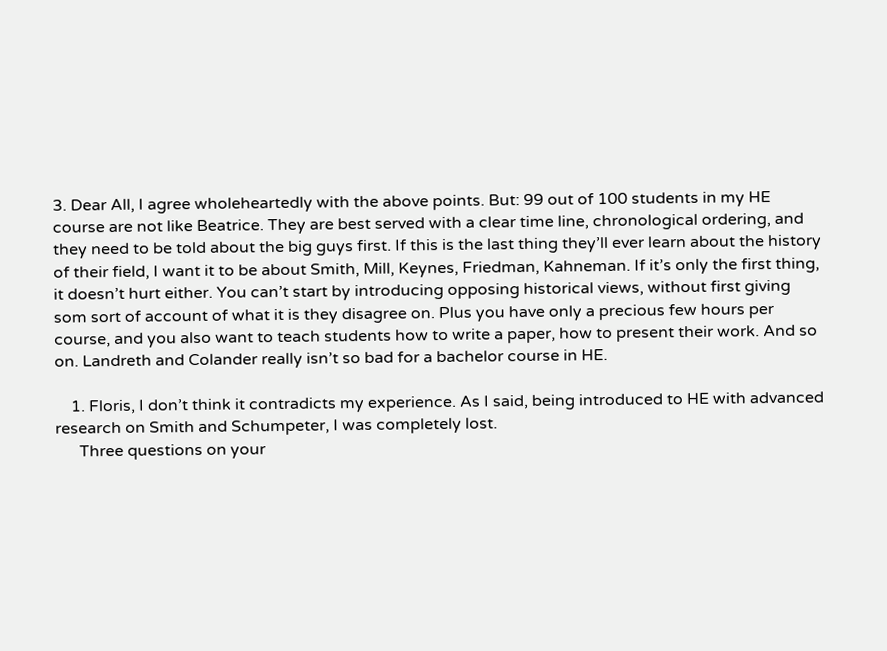3. Dear All, I agree wholeheartedly with the above points. But: 99 out of 100 students in my HE course are not like Beatrice. They are best served with a clear time line, chronological ordering, and they need to be told about the big guys first. If this is the last thing they’ll ever learn about the history of their field, I want it to be about Smith, Mill, Keynes, Friedman, Kahneman. If it’s only the first thing, it doesn’t hurt either. You can’t start by introducing opposing historical views, without first giving som sort of account of what it is they disagree on. Plus you have only a precious few hours per course, and you also want to teach students how to write a paper, how to present their work. And so on. Landreth and Colander really isn’t so bad for a bachelor course in HE.

    1. Floris, I don’t think it contradicts my experience. As I said, being introduced to HE with advanced research on Smith and Schumpeter, I was completely lost.
      Three questions on your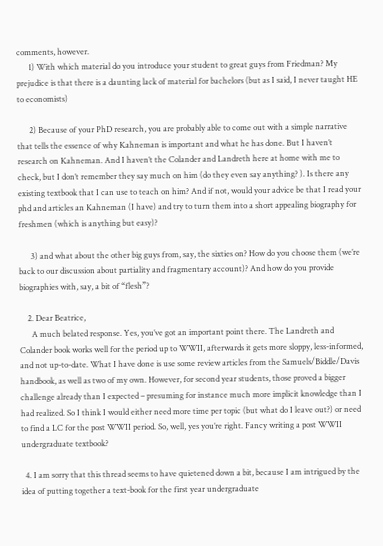comments, however.
      1) With which material do you introduce your student to great guys from Friedman? My prejudice is that there is a daunting lack of material for bachelors (but as I said, I never taught HE to economists)

      2) Because of your PhD research, you are probably able to come out with a simple narrative that tells the essence of why Kahneman is important and what he has done. But I haven’t research on Kahneman. And I haven’t the Colander and Landreth here at home with me to check, but I don’t remember they say much on him (do they even say anything? ). Is there any existing textbook that I can use to teach on him? And if not, would your advice be that I read your phd and articles an Kahneman (I have) and try to turn them into a short appealing biography for freshmen (which is anything but easy)?

      3) and what about the other big guys from, say, the sixties on? How do you choose them (we’re back to our discussion about partiality and fragmentary account)? And how do you provide biographies with, say, a bit of “flesh”?

    2. Dear Beatrice,
      A much belated response. Yes, you’ve got an important point there. The Landreth and Colander book works well for the period up to WWII, afterwards it gets more sloppy, less-informed, and not up-to-date. What I have done is use some review articles from the Samuels/Biddle/Davis handbook, as well as two of my own. However, for second year students, those proved a bigger challenge already than I expected – presuming for instance much more implicit knowledge than I had realized. So I think I would either need more time per topic (but what do I leave out?) or need to find a LC for the post WWII period. So, well, yes you’re right. Fancy writing a post WWII undergraduate textbook?

  4. I am sorry that this thread seems to have quietened down a bit, because I am intrigued by the idea of putting together a text-book for the first year undergraduate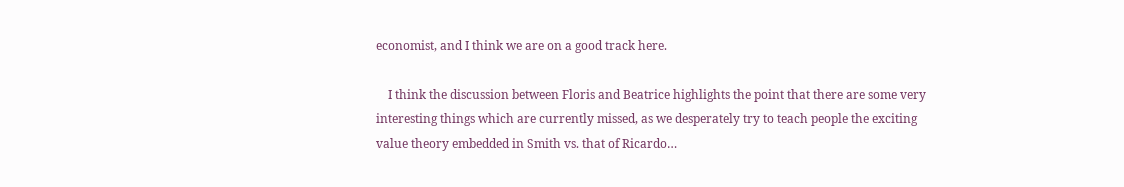economist, and I think we are on a good track here.

    I think the discussion between Floris and Beatrice highlights the point that there are some very interesting things which are currently missed, as we desperately try to teach people the exciting value theory embedded in Smith vs. that of Ricardo…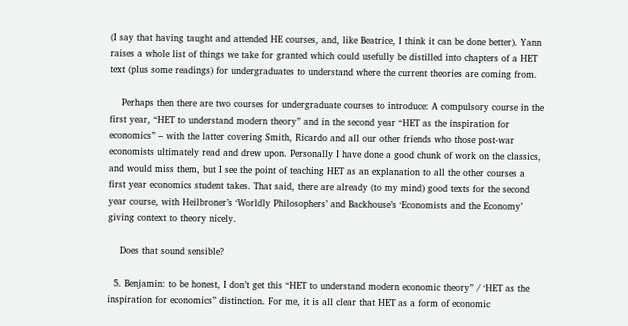(I say that having taught and attended HE courses, and, like Beatrice, I think it can be done better). Yann raises a whole list of things we take for granted which could usefully be distilled into chapters of a HET text (plus some readings) for undergraduates to understand where the current theories are coming from.

    Perhaps then there are two courses for undergraduate courses to introduce: A compulsory course in the first year, “HET to understand modern theory” and in the second year “HET as the inspiration for economics” – with the latter covering Smith, Ricardo and all our other friends who those post-war economists ultimately read and drew upon. Personally I have done a good chunk of work on the classics, and would miss them, but I see the point of teaching HET as an explanation to all the other courses a first year economics student takes. That said, there are already (to my mind) good texts for the second year course, with Heilbroner’s ‘Worldly Philosophers’ and Backhouse’s ‘Economists and the Economy’ giving context to theory nicely.

    Does that sound sensible?

  5. Benjamin: to be honest, I don’t get this “HET to understand modern economic theory” / ‘HET as the inspiration for economics” distinction. For me, it is all clear that HET as a form of economic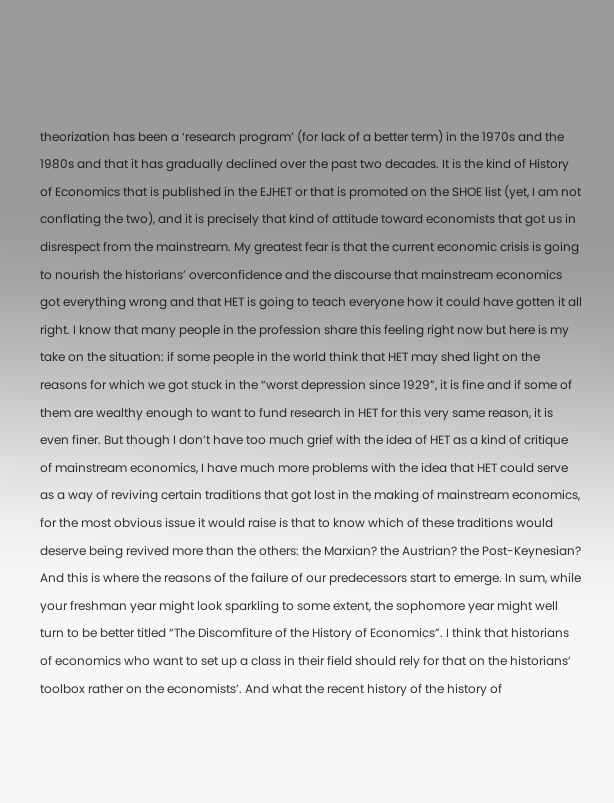theorization has been a ‘research program’ (for lack of a better term) in the 1970s and the 1980s and that it has gradually declined over the past two decades. It is the kind of History of Economics that is published in the EJHET or that is promoted on the SHOE list (yet, I am not conflating the two), and it is precisely that kind of attitude toward economists that got us in disrespect from the mainstream. My greatest fear is that the current economic crisis is going to nourish the historians’ overconfidence and the discourse that mainstream economics got everything wrong and that HET is going to teach everyone how it could have gotten it all right. I know that many people in the profession share this feeling right now but here is my take on the situation: if some people in the world think that HET may shed light on the reasons for which we got stuck in the “worst depression since 1929”, it is fine and if some of them are wealthy enough to want to fund research in HET for this very same reason, it is even finer. But though I don’t have too much grief with the idea of HET as a kind of critique of mainstream economics, I have much more problems with the idea that HET could serve as a way of reviving certain traditions that got lost in the making of mainstream economics, for the most obvious issue it would raise is that to know which of these traditions would deserve being revived more than the others: the Marxian? the Austrian? the Post-Keynesian? And this is where the reasons of the failure of our predecessors start to emerge. In sum, while your freshman year might look sparkling to some extent, the sophomore year might well turn to be better titled “The Discomfiture of the History of Economics”. I think that historians of economics who want to set up a class in their field should rely for that on the historians’ toolbox rather on the economists’. And what the recent history of the history of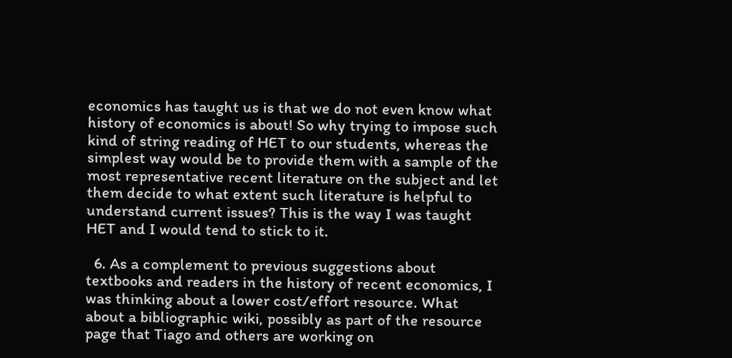economics has taught us is that we do not even know what history of economics is about! So why trying to impose such kind of string reading of HET to our students, whereas the simplest way would be to provide them with a sample of the most representative recent literature on the subject and let them decide to what extent such literature is helpful to understand current issues? This is the way I was taught HET and I would tend to stick to it.

  6. As a complement to previous suggestions about textbooks and readers in the history of recent economics, I was thinking about a lower cost/effort resource. What about a bibliographic wiki, possibly as part of the resource page that Tiago and others are working on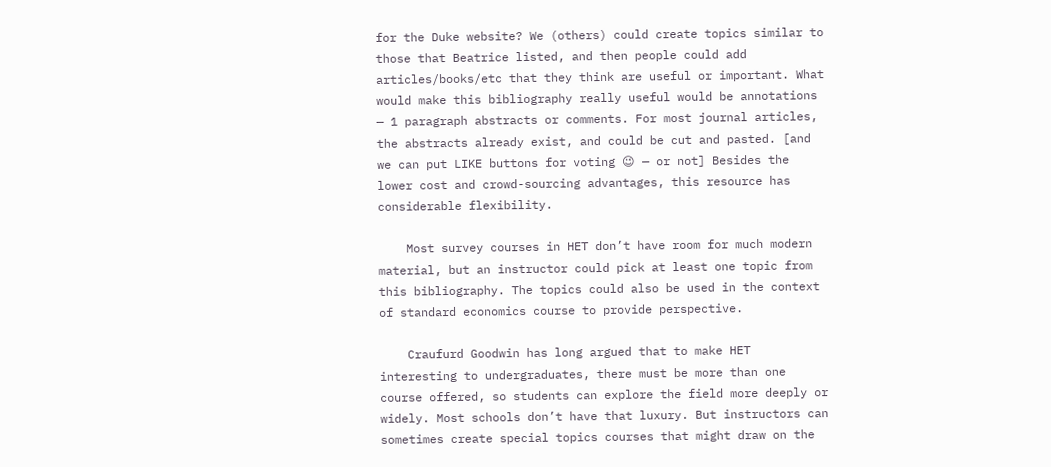for the Duke website? We (others) could create topics similar to those that Beatrice listed, and then people could add articles/books/etc that they think are useful or important. What would make this bibliography really useful would be annotations — 1 paragraph abstracts or comments. For most journal articles, the abstracts already exist, and could be cut and pasted. [and we can put LIKE buttons for voting 😉 — or not] Besides the lower cost and crowd-sourcing advantages, this resource has considerable flexibility.

    Most survey courses in HET don’t have room for much modern material, but an instructor could pick at least one topic from this bibliography. The topics could also be used in the context of standard economics course to provide perspective.

    Craufurd Goodwin has long argued that to make HET interesting to undergraduates, there must be more than one course offered, so students can explore the field more deeply or widely. Most schools don’t have that luxury. But instructors can sometimes create special topics courses that might draw on the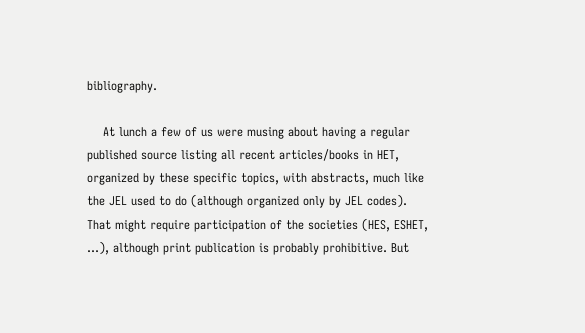bibliography.

    At lunch a few of us were musing about having a regular published source listing all recent articles/books in HET, organized by these specific topics, with abstracts, much like the JEL used to do (although organized only by JEL codes). That might require participation of the societies (HES, ESHET, …), although print publication is probably prohibitive. But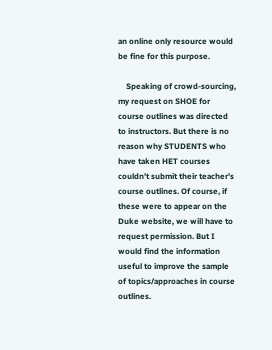an online only resource would be fine for this purpose.

    Speaking of crowd-sourcing, my request on SHOE for course outlines was directed to instructors. But there is no reason why STUDENTS who have taken HET courses couldn’t submit their teacher’s course outlines. Of course, if these were to appear on the Duke website, we will have to request permission. But I would find the information useful to improve the sample of topics/approaches in course outlines.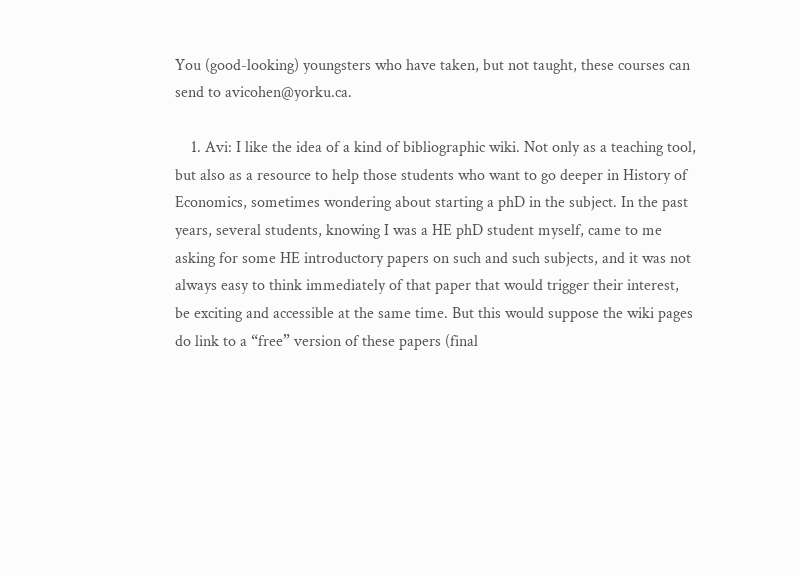You (good-looking) youngsters who have taken, but not taught, these courses can send to avicohen@yorku.ca.

    1. Avi: I like the idea of a kind of bibliographic wiki. Not only as a teaching tool, but also as a resource to help those students who want to go deeper in History of Economics, sometimes wondering about starting a phD in the subject. In the past years, several students, knowing I was a HE phD student myself, came to me asking for some HE introductory papers on such and such subjects, and it was not always easy to think immediately of that paper that would trigger their interest, be exciting and accessible at the same time. But this would suppose the wiki pages do link to a “free” version of these papers (final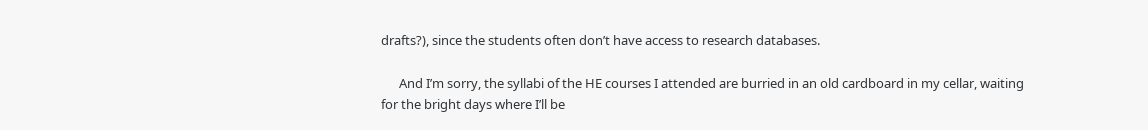drafts?), since the students often don’t have access to research databases.

      And I’m sorry, the syllabi of the HE courses I attended are burried in an old cardboard in my cellar, waiting for the bright days where I’ll be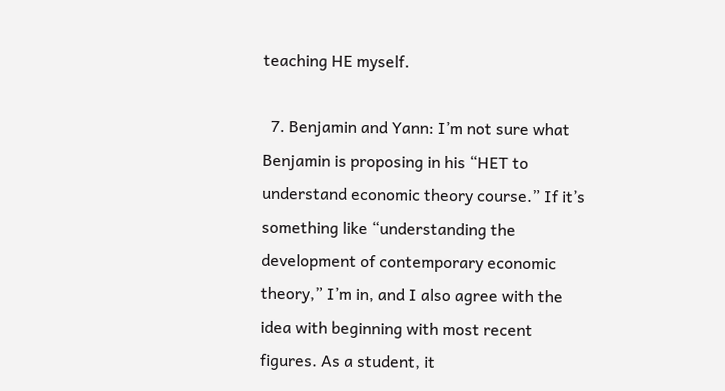teaching HE myself.

  7. Benjamin and Yann: I’m not sure what Benjamin is proposing in his “HET to understand economic theory course.” If it’s something like “understanding the development of contemporary economic theory,” I’m in, and I also agree with the idea with beginning with most recent figures. As a student, it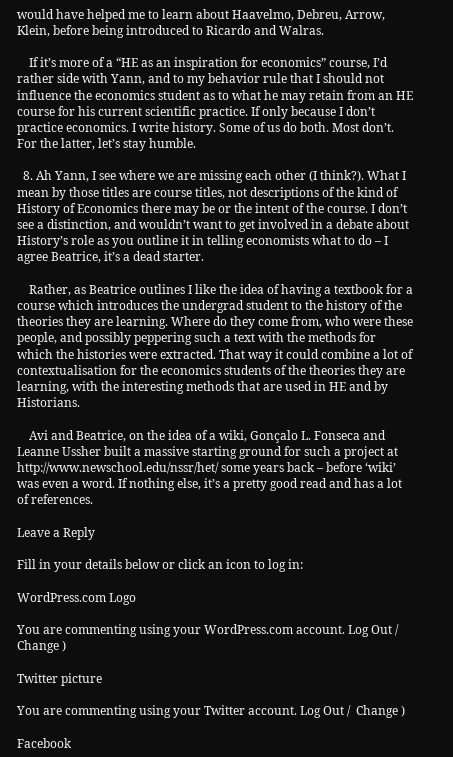would have helped me to learn about Haavelmo, Debreu, Arrow, Klein, before being introduced to Ricardo and Walras.

    If it’s more of a “HE as an inspiration for economics” course, I’d rather side with Yann, and to my behavior rule that I should not influence the economics student as to what he may retain from an HE course for his current scientific practice. If only because I don’t practice economics. I write history. Some of us do both. Most don’t. For the latter, let’s stay humble.

  8. Ah Yann, I see where we are missing each other (I think?). What I mean by those titles are course titles, not descriptions of the kind of History of Economics there may be or the intent of the course. I don’t see a distinction, and wouldn’t want to get involved in a debate about History’s role as you outline it in telling economists what to do – I agree Beatrice, it’s a dead starter.

    Rather, as Beatrice outlines I like the idea of having a textbook for a course which introduces the undergrad student to the history of the theories they are learning. Where do they come from, who were these people, and possibly peppering such a text with the methods for which the histories were extracted. That way it could combine a lot of contextualisation for the economics students of the theories they are learning, with the interesting methods that are used in HE and by Historians.

    Avi and Beatrice, on the idea of a wiki, Gonçalo L. Fonseca and Leanne Ussher built a massive starting ground for such a project at http://www.newschool.edu/nssr/het/ some years back – before ‘wiki’ was even a word. If nothing else, it’s a pretty good read and has a lot of references.

Leave a Reply

Fill in your details below or click an icon to log in:

WordPress.com Logo

You are commenting using your WordPress.com account. Log Out /  Change )

Twitter picture

You are commenting using your Twitter account. Log Out /  Change )

Facebook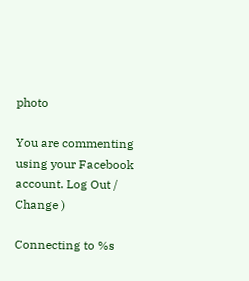photo

You are commenting using your Facebook account. Log Out /  Change )

Connecting to %s